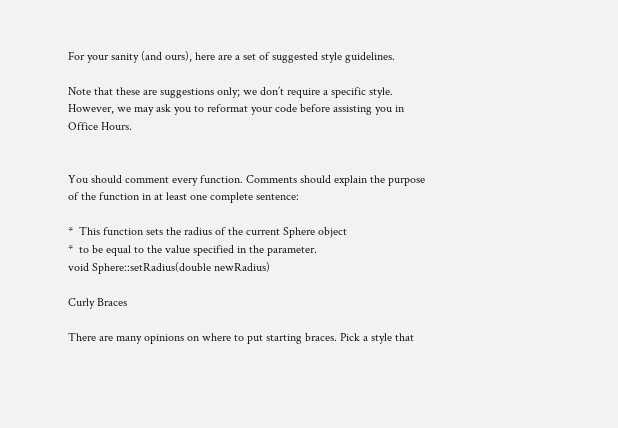For your sanity (and ours), here are a set of suggested style guidelines.

Note that these are suggestions only; we don’t require a specific style. However, we may ask you to reformat your code before assisting you in Office Hours.


You should comment every function. Comments should explain the purpose of the function in at least one complete sentence:

*  This function sets the radius of the current Sphere object
*  to be equal to the value specified in the parameter.
void Sphere::setRadius(double newRadius)

Curly Braces

There are many opinions on where to put starting braces. Pick a style that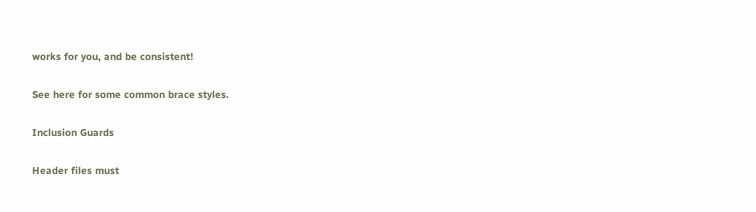works for you, and be consistent!

See here for some common brace styles.

Inclusion Guards

Header files must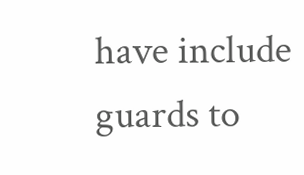have include guards to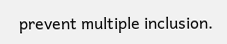prevent multiple inclusion.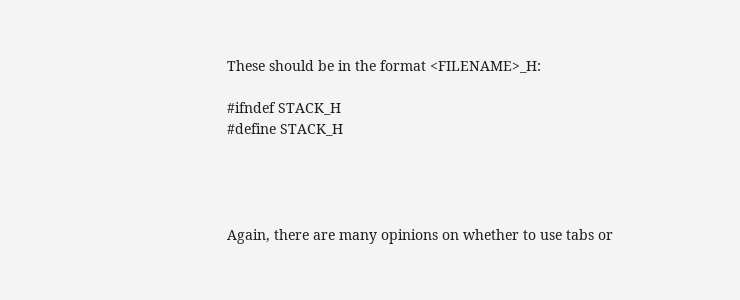These should be in the format <FILENAME>_H:

#ifndef STACK_H
#define STACK_H




Again, there are many opinions on whether to use tabs or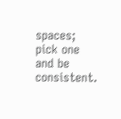spaces; pick one and be consistent.